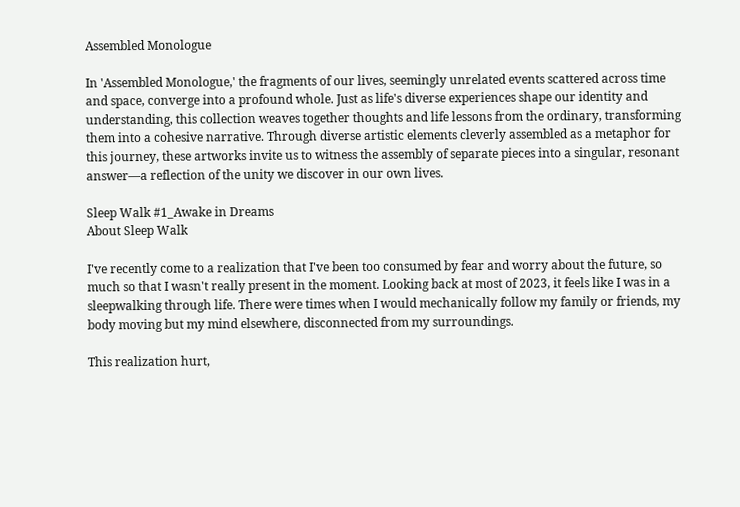Assembled Monologue

In 'Assembled Monologue,' the fragments of our lives, seemingly unrelated events scattered across time and space, converge into a profound whole. Just as life's diverse experiences shape our identity and understanding, this collection weaves together thoughts and life lessons from the ordinary, transforming them into a cohesive narrative. Through diverse artistic elements cleverly assembled as a metaphor for this journey, these artworks invite us to witness the assembly of separate pieces into a singular, resonant answer—a reflection of the unity we discover in our own lives.

Sleep Walk #1_Awake in Dreams
About Sleep Walk

I've recently come to a realization that I've been too consumed by fear and worry about the future, so much so that I wasn't really present in the moment. Looking back at most of 2023, it feels like I was in a sleepwalking through life. There were times when I would mechanically follow my family or friends, my body moving but my mind elsewhere, disconnected from my surroundings.

This realization hurt,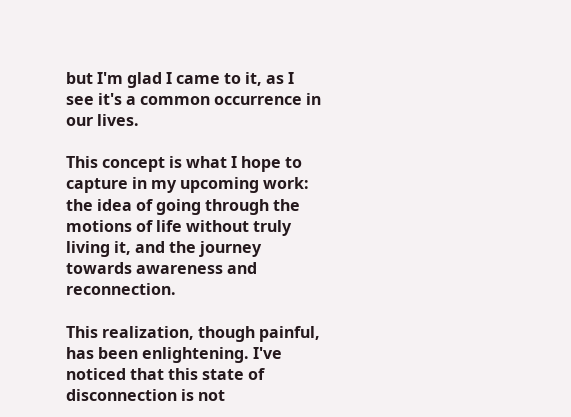but I'm glad I came to it, as I see it's a common occurrence in our lives.

This concept is what I hope to capture in my upcoming work: the idea of going through the motions of life without truly living it, and the journey towards awareness and reconnection.

This realization, though painful, has been enlightening. I've noticed that this state of disconnection is not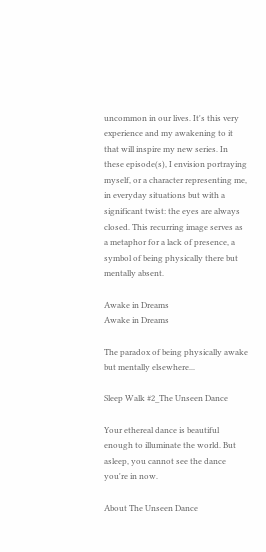uncommon in our lives. It's this very experience and my awakening to it that will inspire my new series. In these episode(s), I envision portraying myself, or a character representing me, in everyday situations but with a significant twist: the eyes are always closed. This recurring image serves as a metaphor for a lack of presence, a symbol of being physically there but mentally absent.

Awake in Dreams
Awake in Dreams

The paradox of being physically awake but mentally elsewhere...

Sleep Walk #2_The Unseen Dance

Your ethereal dance is beautiful enough to illuminate the world. But asleep, you cannot see the dance you're in now.

About The Unseen Dance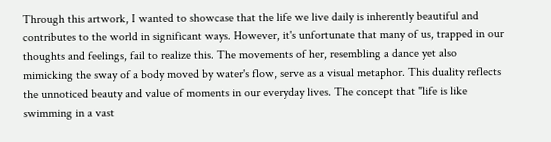Through this artwork, I wanted to showcase that the life we live daily is inherently beautiful and contributes to the world in significant ways. However, it's unfortunate that many of us, trapped in our thoughts and feelings, fail to realize this. The movements of her, resembling a dance yet also mimicking the sway of a body moved by water's flow, serve as a visual metaphor. This duality reflects the unnoticed beauty and value of moments in our everyday lives. The concept that "life is like swimming in a vast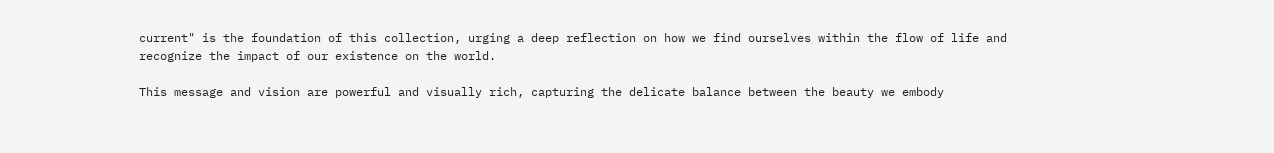current" is the foundation of this collection, urging a deep reflection on how we find ourselves within the flow of life and recognize the impact of our existence on the world.

This message and vision are powerful and visually rich, capturing the delicate balance between the beauty we embody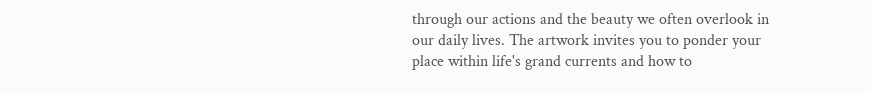through our actions and the beauty we often overlook in our daily lives. The artwork invites you to ponder your place within life's grand currents and how to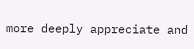more deeply appreciate and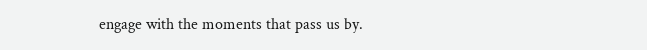engage with the moments that pass us by.